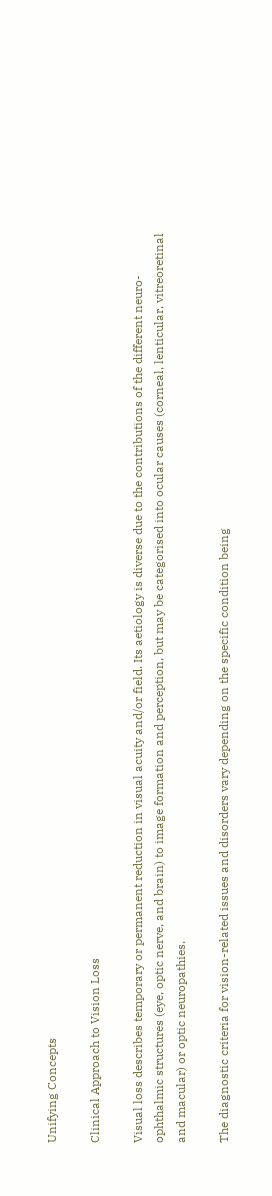Unifying Concepts

Clinical Approach to Vision Loss

Visual loss describes temporary or permanent reduction in visual acuity and/or field. Its aetiology is diverse due to the contributions of the different neuro-ophthalmic structures (eye, optic nerve, and brain) to image formation and perception, but may be categorised into ocular causes (corneal, lenticular, vitreoretinal and macular) or optic neuropathies.

The diagnostic criteria for vision-related issues and disorders vary depending on the specific condition being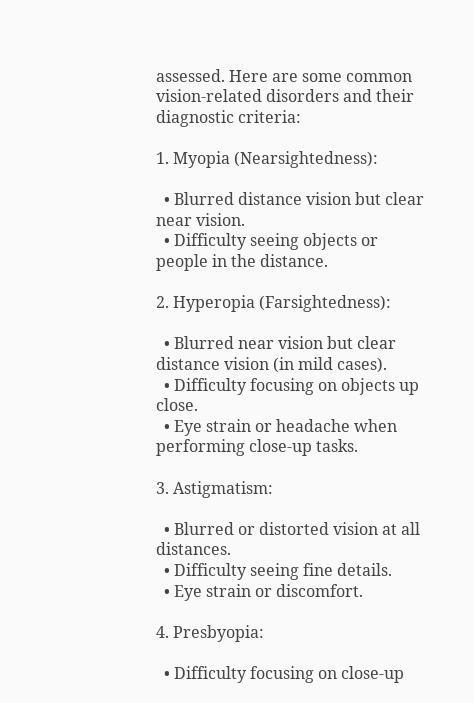assessed. Here are some common vision-related disorders and their diagnostic criteria:

1. Myopia (Nearsightedness):

  • Blurred distance vision but clear near vision.
  • Difficulty seeing objects or people in the distance.

2. Hyperopia (Farsightedness):

  • Blurred near vision but clear distance vision (in mild cases).
  • Difficulty focusing on objects up close.
  • Eye strain or headache when performing close-up tasks.

3. Astigmatism:

  • Blurred or distorted vision at all distances.
  • Difficulty seeing fine details.
  • Eye strain or discomfort.

4. Presbyopia:

  • Difficulty focusing on close-up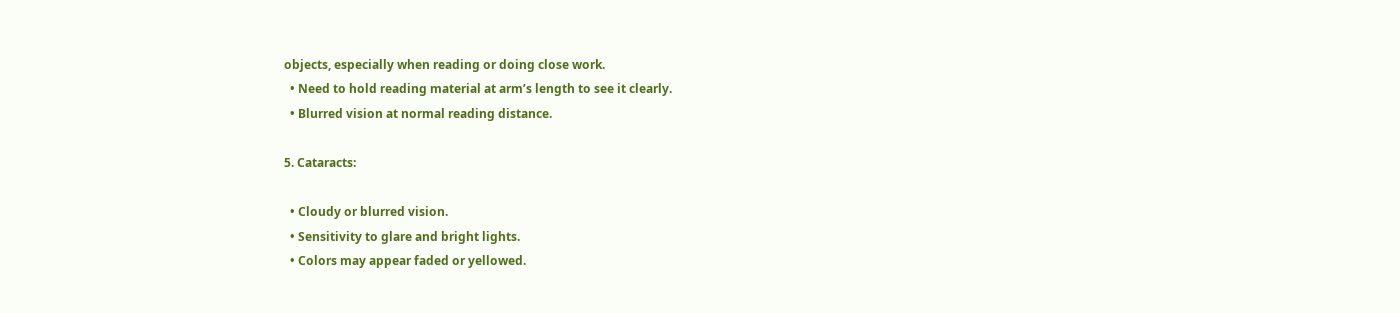objects, especially when reading or doing close work.
  • Need to hold reading material at arm’s length to see it clearly.
  • Blurred vision at normal reading distance.

5. Cataracts:

  • Cloudy or blurred vision.
  • Sensitivity to glare and bright lights.
  • Colors may appear faded or yellowed.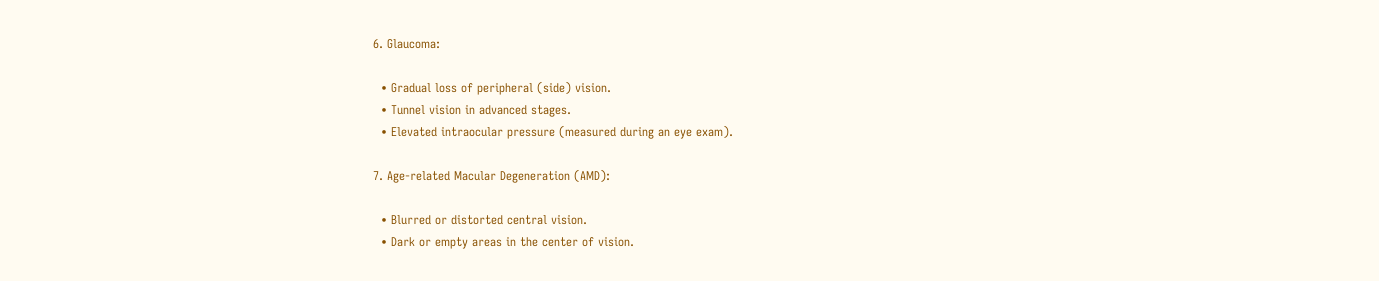6. Glaucoma:

  • Gradual loss of peripheral (side) vision.
  • Tunnel vision in advanced stages.
  • Elevated intraocular pressure (measured during an eye exam).

7. Age-related Macular Degeneration (AMD):

  • Blurred or distorted central vision.
  • Dark or empty areas in the center of vision.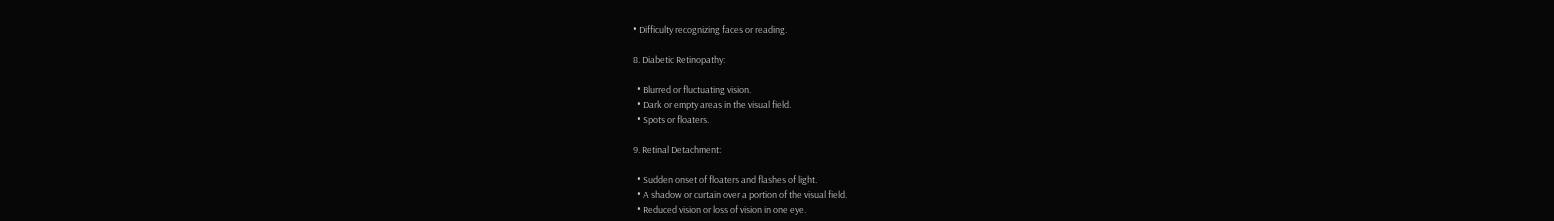• Difficulty recognizing faces or reading.

8. Diabetic Retinopathy:

  • Blurred or fluctuating vision.
  • Dark or empty areas in the visual field.
  • Spots or floaters.

9. Retinal Detachment:

  • Sudden onset of floaters and flashes of light.
  • A shadow or curtain over a portion of the visual field.
  • Reduced vision or loss of vision in one eye.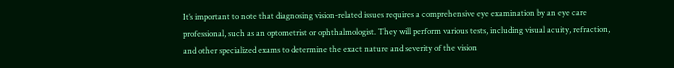It’s important to note that diagnosing vision-related issues requires a comprehensive eye examination by an eye care professional, such as an optometrist or ophthalmologist. They will perform various tests, including visual acuity, refraction, and other specialized exams to determine the exact nature and severity of the vision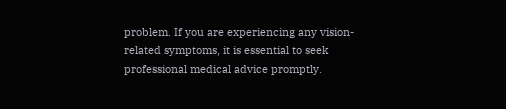problem. If you are experiencing any vision-related symptoms, it is essential to seek professional medical advice promptly.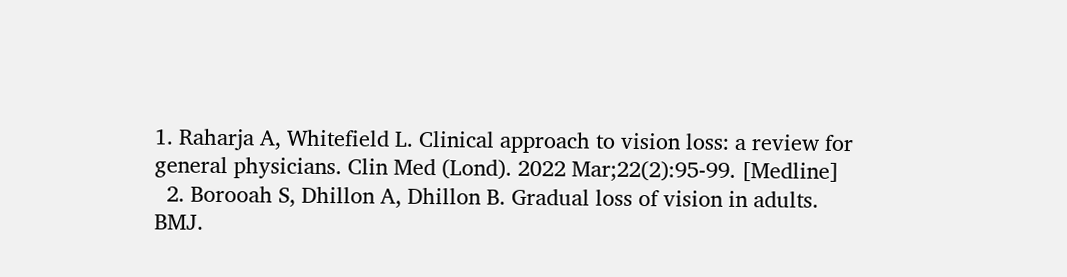1. Raharja A, Whitefield L. Clinical approach to vision loss: a review for general physicians. Clin Med (Lond). 2022 Mar;22(2):95-99. [Medline]
  2. Borooah S, Dhillon A, Dhillon B. Gradual loss of vision in adults. BMJ.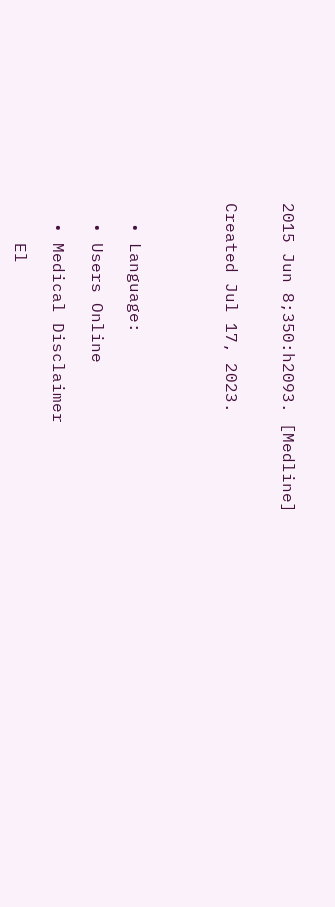2015 Jun 8;350:h2093. [Medline]


Created Jul 17, 2023.




  • Language:

  • Users Online

  • Medical Disclaimer

    El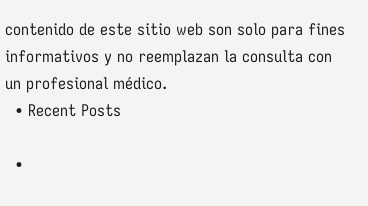contenido de este sitio web son solo para fines informativos y no reemplazan la consulta con un profesional médico.
  • Recent Posts

  •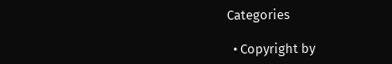Categories

  • Copyright by